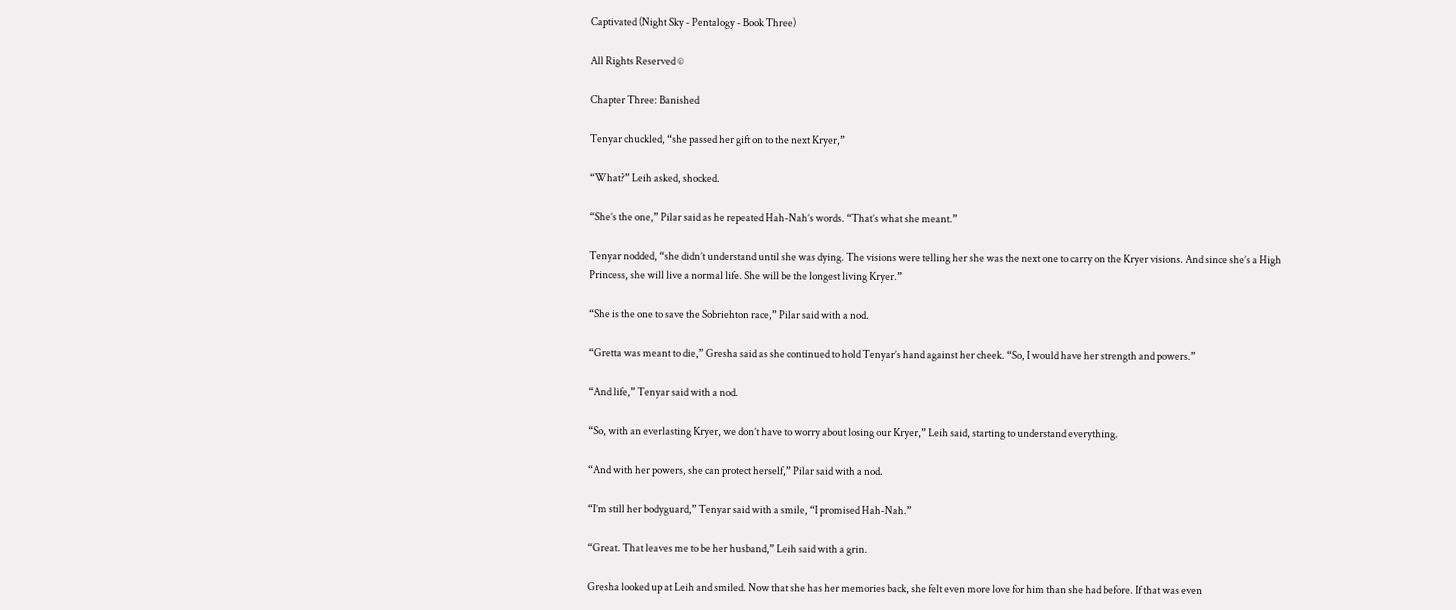Captivated (Night Sky - Pentalogy - Book Three)

All Rights Reserved ©

Chapter Three: Banished

Tenyar chuckled, “she passed her gift on to the next Kryer,”

“What?” Leih asked, shocked.

“She’s the one,” Pilar said as he repeated Hah-Nah’s words. “That’s what she meant.”

Tenyar nodded, “she didn’t understand until she was dying. The visions were telling her she was the next one to carry on the Kryer visions. And since she’s a High Princess, she will live a normal life. She will be the longest living Kryer.”

“She is the one to save the Sobriehton race,” Pilar said with a nod.

“Gretta was meant to die,” Gresha said as she continued to hold Tenyar’s hand against her cheek. “So, I would have her strength and powers.”

“And life,” Tenyar said with a nod.

“So, with an everlasting Kryer, we don’t have to worry about losing our Kryer,” Leih said, starting to understand everything.

“And with her powers, she can protect herself,” Pilar said with a nod.

“I’m still her bodyguard,” Tenyar said with a smile, “I promised Hah-Nah.”

“Great. That leaves me to be her husband,” Leih said with a grin.

Gresha looked up at Leih and smiled. Now that she has her memories back, she felt even more love for him than she had before. If that was even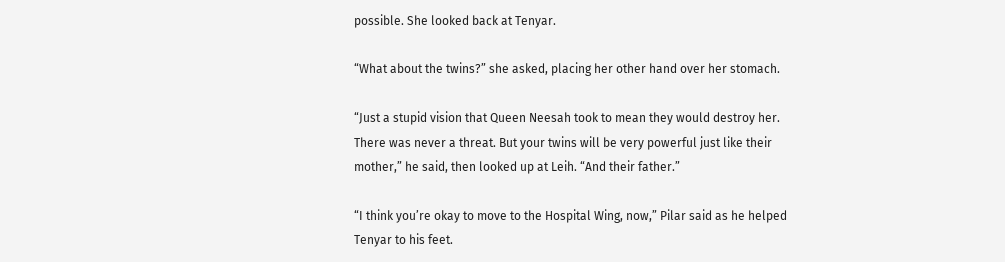possible. She looked back at Tenyar.

“What about the twins?” she asked, placing her other hand over her stomach.

“Just a stupid vision that Queen Neesah took to mean they would destroy her. There was never a threat. But your twins will be very powerful just like their mother,” he said, then looked up at Leih. “And their father.”

“I think you’re okay to move to the Hospital Wing, now,” Pilar said as he helped Tenyar to his feet.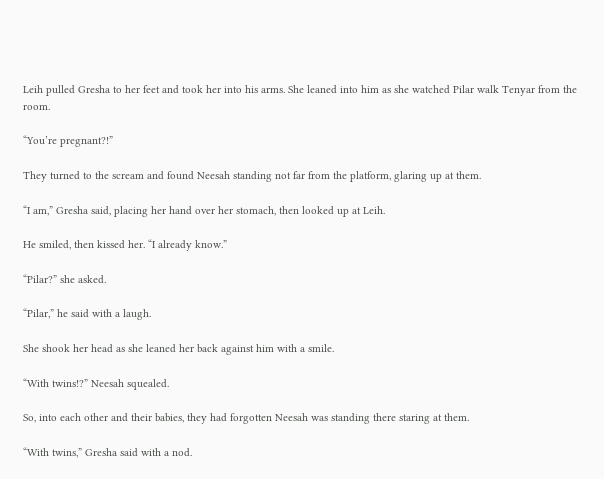Leih pulled Gresha to her feet and took her into his arms. She leaned into him as she watched Pilar walk Tenyar from the room.

“You’re pregnant?!”

They turned to the scream and found Neesah standing not far from the platform, glaring up at them.

“I am,” Gresha said, placing her hand over her stomach, then looked up at Leih.

He smiled, then kissed her. “I already know.”

“Pilar?” she asked.

“Pilar,” he said with a laugh.

She shook her head as she leaned her back against him with a smile.

“With twins!?” Neesah squealed.

So, into each other and their babies, they had forgotten Neesah was standing there staring at them.

“With twins,” Gresha said with a nod.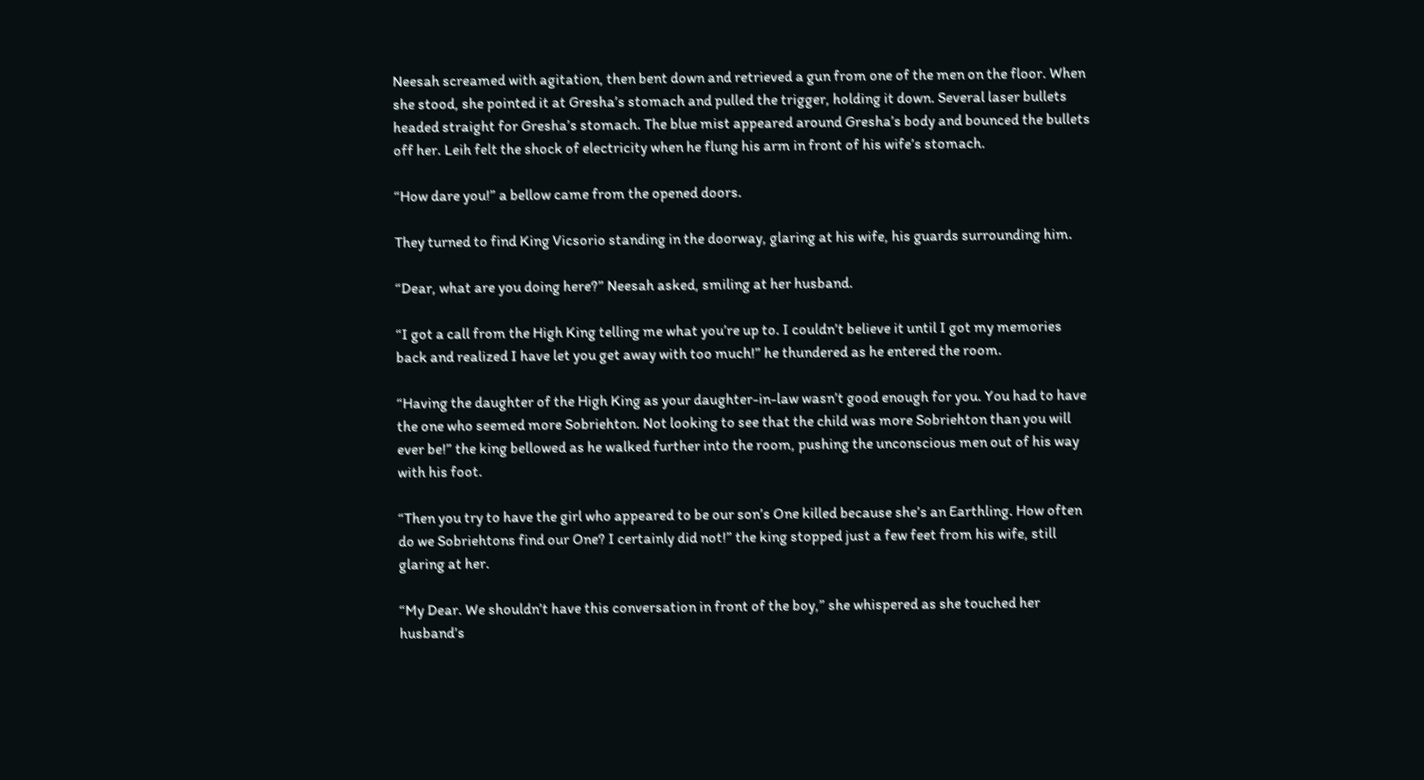Neesah screamed with agitation, then bent down and retrieved a gun from one of the men on the floor. When she stood, she pointed it at Gresha’s stomach and pulled the trigger, holding it down. Several laser bullets headed straight for Gresha’s stomach. The blue mist appeared around Gresha’s body and bounced the bullets off her. Leih felt the shock of electricity when he flung his arm in front of his wife’s stomach.

“How dare you!” a bellow came from the opened doors.

They turned to find King Vicsorio standing in the doorway, glaring at his wife, his guards surrounding him.

“Dear, what are you doing here?” Neesah asked, smiling at her husband.

“I got a call from the High King telling me what you’re up to. I couldn’t believe it until I got my memories back and realized I have let you get away with too much!” he thundered as he entered the room.

“Having the daughter of the High King as your daughter-in-law wasn’t good enough for you. You had to have the one who seemed more Sobriehton. Not looking to see that the child was more Sobriehton than you will ever be!” the king bellowed as he walked further into the room, pushing the unconscious men out of his way with his foot.

“Then you try to have the girl who appeared to be our son’s One killed because she’s an Earthling. How often do we Sobriehtons find our One? I certainly did not!” the king stopped just a few feet from his wife, still glaring at her.

“My Dear. We shouldn’t have this conversation in front of the boy,” she whispered as she touched her husband’s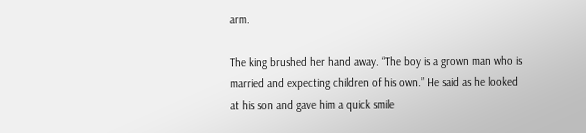arm.

The king brushed her hand away. “The boy is a grown man who is married and expecting children of his own.” He said as he looked at his son and gave him a quick smile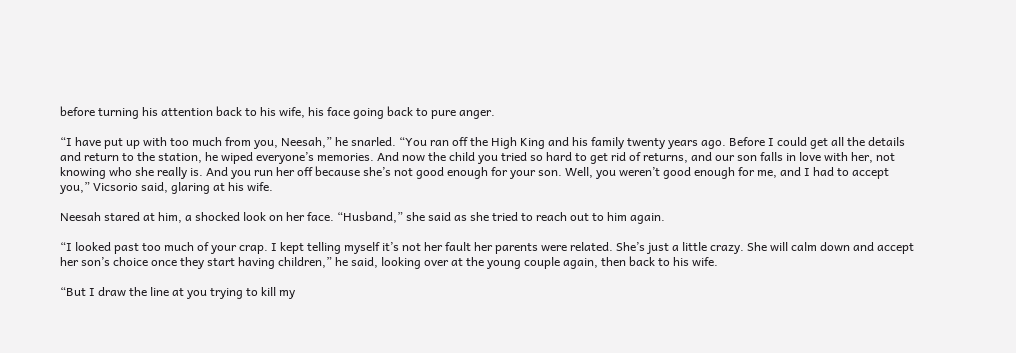before turning his attention back to his wife, his face going back to pure anger.

“I have put up with too much from you, Neesah,” he snarled. “You ran off the High King and his family twenty years ago. Before I could get all the details and return to the station, he wiped everyone’s memories. And now the child you tried so hard to get rid of returns, and our son falls in love with her, not knowing who she really is. And you run her off because she’s not good enough for your son. Well, you weren’t good enough for me, and I had to accept you,” Vicsorio said, glaring at his wife.

Neesah stared at him, a shocked look on her face. “Husband,” she said as she tried to reach out to him again.

“I looked past too much of your crap. I kept telling myself it’s not her fault her parents were related. She’s just a little crazy. She will calm down and accept her son’s choice once they start having children,” he said, looking over at the young couple again, then back to his wife.

“But I draw the line at you trying to kill my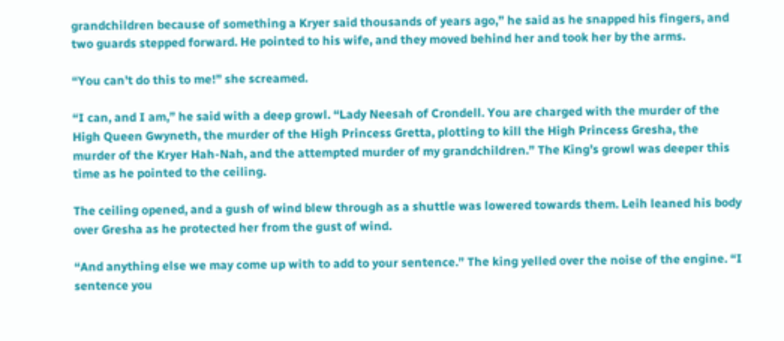grandchildren because of something a Kryer said thousands of years ago,” he said as he snapped his fingers, and two guards stepped forward. He pointed to his wife, and they moved behind her and took her by the arms.

“You can’t do this to me!” she screamed.

“I can, and I am,” he said with a deep growl. “Lady Neesah of Crondell. You are charged with the murder of the High Queen Gwyneth, the murder of the High Princess Gretta, plotting to kill the High Princess Gresha, the murder of the Kryer Hah-Nah, and the attempted murder of my grandchildren.” The King’s growl was deeper this time as he pointed to the ceiling.

The ceiling opened, and a gush of wind blew through as a shuttle was lowered towards them. Leih leaned his body over Gresha as he protected her from the gust of wind.

“And anything else we may come up with to add to your sentence.” The king yelled over the noise of the engine. “I sentence you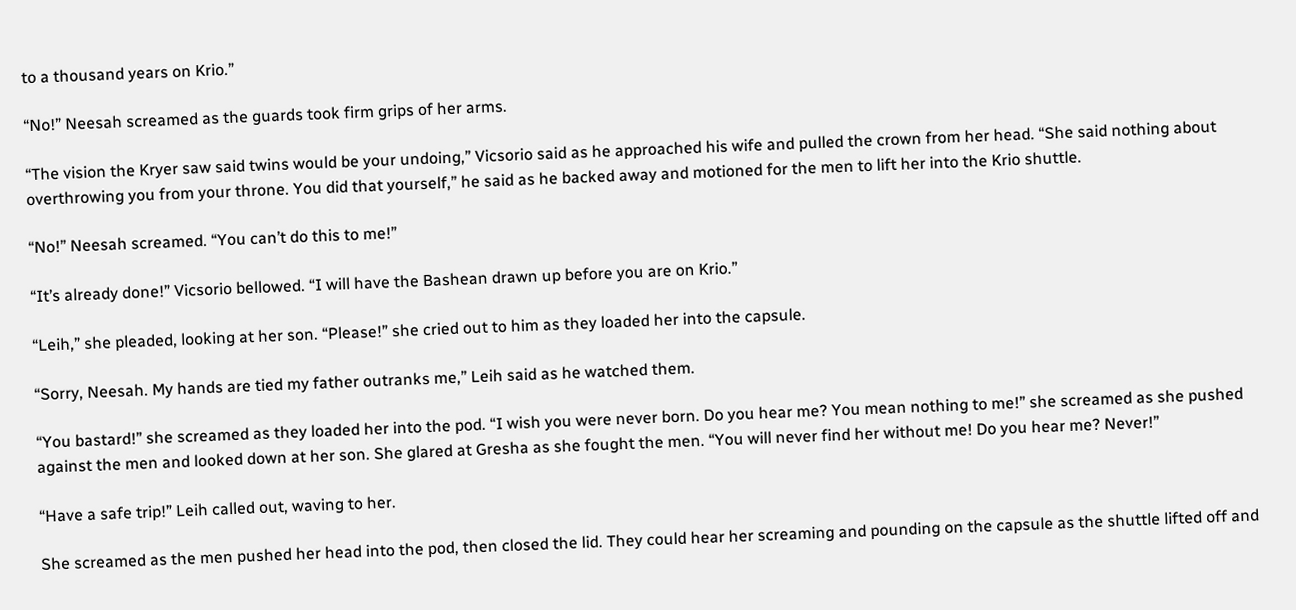to a thousand years on Krio.”

“No!” Neesah screamed as the guards took firm grips of her arms.

“The vision the Kryer saw said twins would be your undoing,” Vicsorio said as he approached his wife and pulled the crown from her head. “She said nothing about overthrowing you from your throne. You did that yourself,” he said as he backed away and motioned for the men to lift her into the Krio shuttle.

“No!” Neesah screamed. “You can’t do this to me!”

“It’s already done!” Vicsorio bellowed. “I will have the Bashean drawn up before you are on Krio.”

“Leih,” she pleaded, looking at her son. “Please!” she cried out to him as they loaded her into the capsule.

“Sorry, Neesah. My hands are tied my father outranks me,” Leih said as he watched them.

“You bastard!” she screamed as they loaded her into the pod. “I wish you were never born. Do you hear me? You mean nothing to me!” she screamed as she pushed against the men and looked down at her son. She glared at Gresha as she fought the men. “You will never find her without me! Do you hear me? Never!”

“Have a safe trip!” Leih called out, waving to her.

She screamed as the men pushed her head into the pod, then closed the lid. They could hear her screaming and pounding on the capsule as the shuttle lifted off and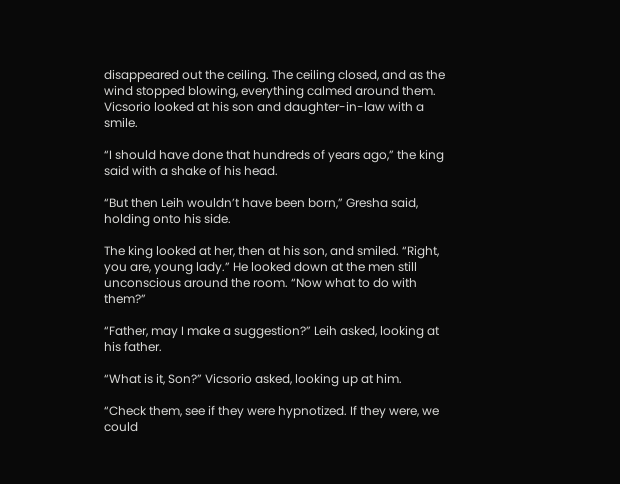disappeared out the ceiling. The ceiling closed, and as the wind stopped blowing, everything calmed around them. Vicsorio looked at his son and daughter-in-law with a smile.

“I should have done that hundreds of years ago,” the king said with a shake of his head.

“But then Leih wouldn’t have been born,” Gresha said, holding onto his side.

The king looked at her, then at his son, and smiled. “Right, you are, young lady.” He looked down at the men still unconscious around the room. “Now what to do with them?”

“Father, may I make a suggestion?” Leih asked, looking at his father.

“What is it, Son?” Vicsorio asked, looking up at him.

“Check them, see if they were hypnotized. If they were, we could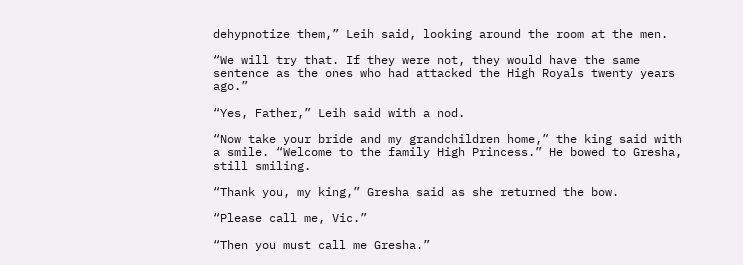dehypnotize them,” Leih said, looking around the room at the men.

“We will try that. If they were not, they would have the same sentence as the ones who had attacked the High Royals twenty years ago.”

“Yes, Father,” Leih said with a nod.

“Now take your bride and my grandchildren home,” the king said with a smile. “Welcome to the family High Princess.” He bowed to Gresha, still smiling.

“Thank you, my king,” Gresha said as she returned the bow.

“Please call me, Vic.”

“Then you must call me Gresha.”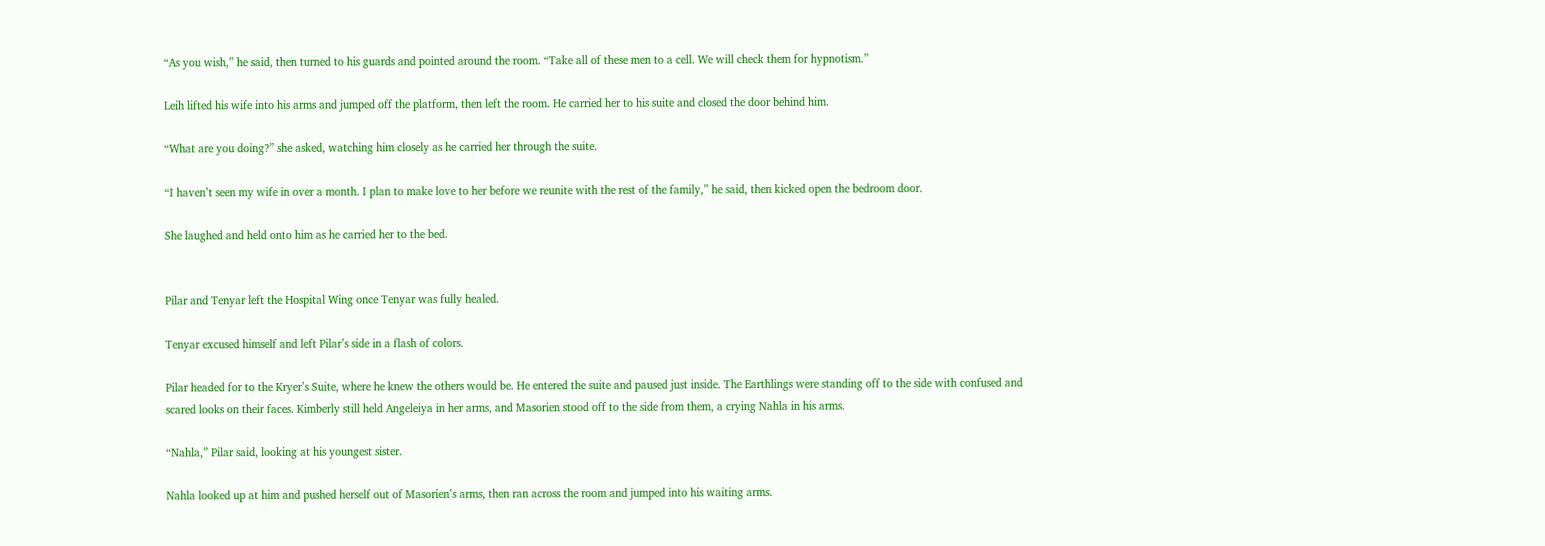“As you wish,” he said, then turned to his guards and pointed around the room. “Take all of these men to a cell. We will check them for hypnotism.”

Leih lifted his wife into his arms and jumped off the platform, then left the room. He carried her to his suite and closed the door behind him.

“What are you doing?” she asked, watching him closely as he carried her through the suite.

“I haven’t seen my wife in over a month. I plan to make love to her before we reunite with the rest of the family,” he said, then kicked open the bedroom door.

She laughed and held onto him as he carried her to the bed.


Pilar and Tenyar left the Hospital Wing once Tenyar was fully healed.

Tenyar excused himself and left Pilar’s side in a flash of colors.

Pilar headed for to the Kryer’s Suite, where he knew the others would be. He entered the suite and paused just inside. The Earthlings were standing off to the side with confused and scared looks on their faces. Kimberly still held Angeleiya in her arms, and Masorien stood off to the side from them, a crying Nahla in his arms.

“Nahla,” Pilar said, looking at his youngest sister.

Nahla looked up at him and pushed herself out of Masorien’s arms, then ran across the room and jumped into his waiting arms.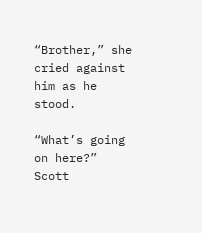“Brother,” she cried against him as he stood.

“What’s going on here?” Scott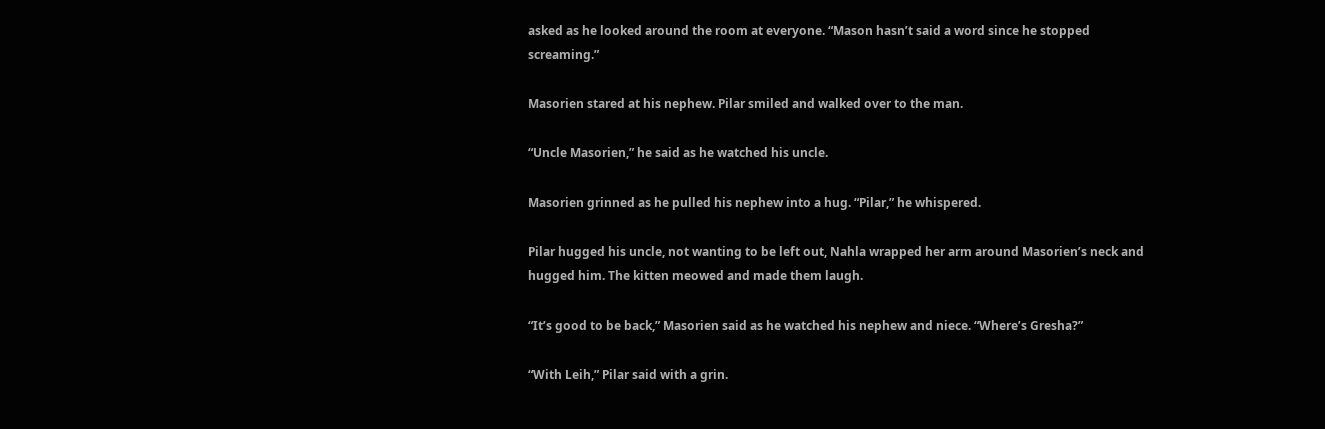asked as he looked around the room at everyone. “Mason hasn’t said a word since he stopped screaming.”

Masorien stared at his nephew. Pilar smiled and walked over to the man.

“Uncle Masorien,” he said as he watched his uncle.

Masorien grinned as he pulled his nephew into a hug. “Pilar,” he whispered.

Pilar hugged his uncle, not wanting to be left out, Nahla wrapped her arm around Masorien’s neck and hugged him. The kitten meowed and made them laugh.

“It’s good to be back,” Masorien said as he watched his nephew and niece. “Where’s Gresha?”

“With Leih,” Pilar said with a grin.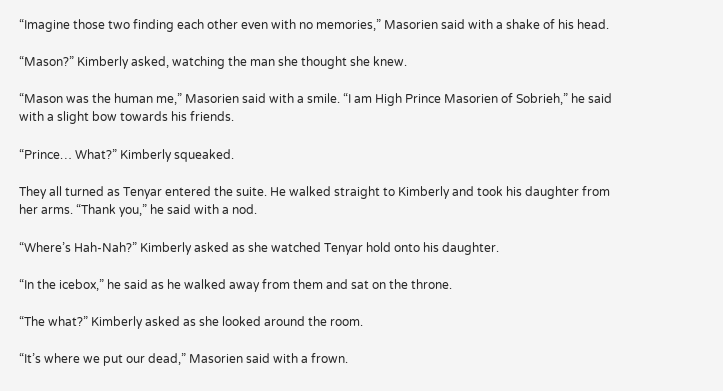“Imagine those two finding each other even with no memories,” Masorien said with a shake of his head.

“Mason?” Kimberly asked, watching the man she thought she knew.

“Mason was the human me,” Masorien said with a smile. “I am High Prince Masorien of Sobrieh,” he said with a slight bow towards his friends.

“Prince… What?” Kimberly squeaked.

They all turned as Tenyar entered the suite. He walked straight to Kimberly and took his daughter from her arms. “Thank you,” he said with a nod.

“Where’s Hah-Nah?” Kimberly asked as she watched Tenyar hold onto his daughter.

“In the icebox,” he said as he walked away from them and sat on the throne.

“The what?” Kimberly asked as she looked around the room.

“It’s where we put our dead,” Masorien said with a frown.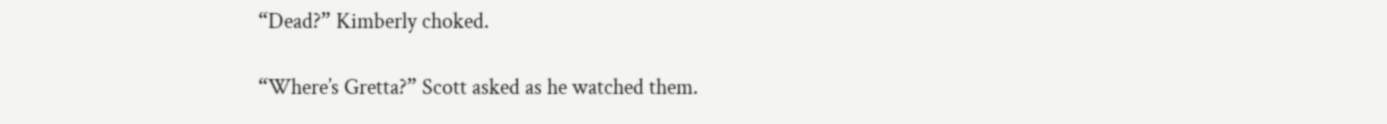“Dead?” Kimberly choked.

“Where’s Gretta?” Scott asked as he watched them.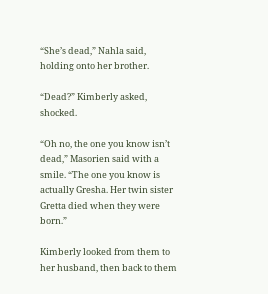“She’s dead,” Nahla said, holding onto her brother.

“Dead?” Kimberly asked, shocked.

“Oh no, the one you know isn’t dead,” Masorien said with a smile. “The one you know is actually Gresha. Her twin sister Gretta died when they were born.”

Kimberly looked from them to her husband, then back to them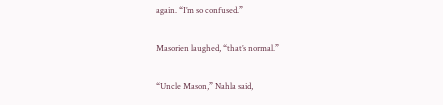again. “I’m so confused.”

Masorien laughed, “that’s normal.”

“Uncle Mason,” Nahla said,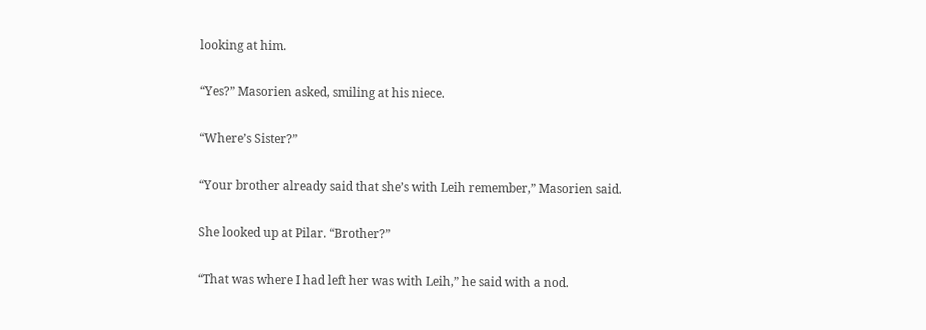looking at him.

“Yes?” Masorien asked, smiling at his niece.

“Where’s Sister?”

“Your brother already said that she’s with Leih remember,” Masorien said.

She looked up at Pilar. “Brother?”

“That was where I had left her was with Leih,” he said with a nod.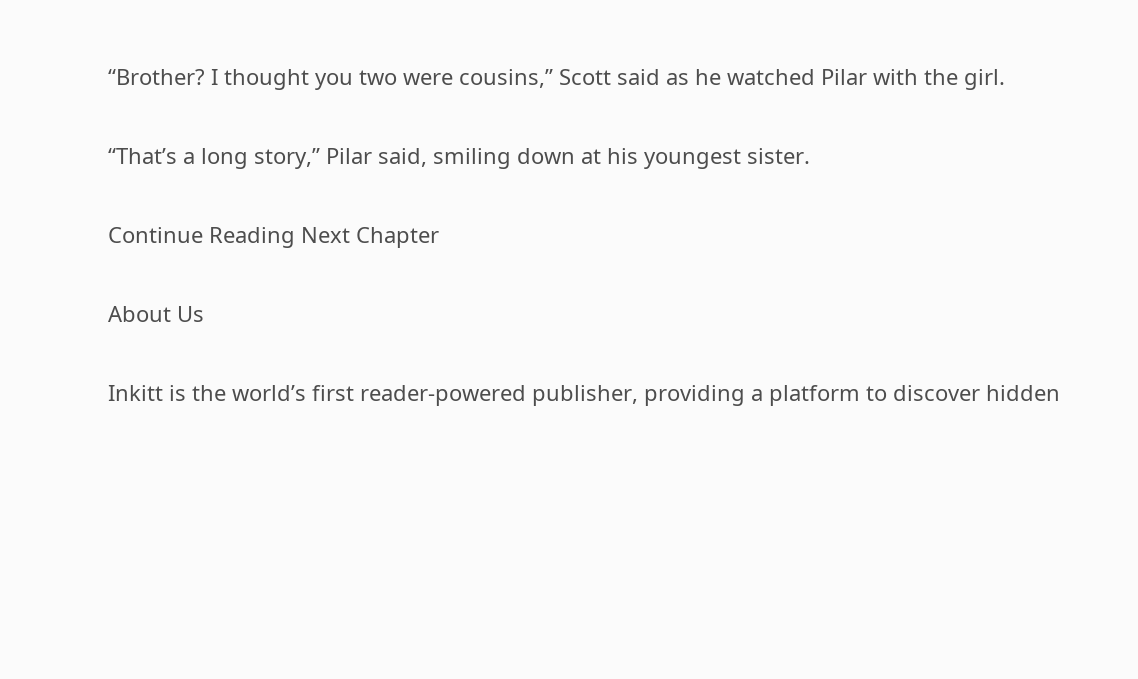“Brother? I thought you two were cousins,” Scott said as he watched Pilar with the girl.

“That’s a long story,” Pilar said, smiling down at his youngest sister.

Continue Reading Next Chapter

About Us

Inkitt is the world’s first reader-powered publisher, providing a platform to discover hidden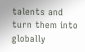talents and turn them into globally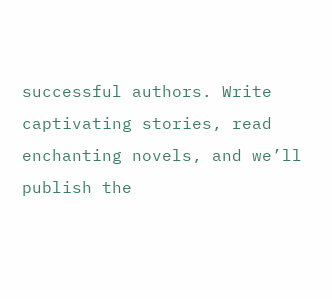successful authors. Write captivating stories, read enchanting novels, and we’ll publish the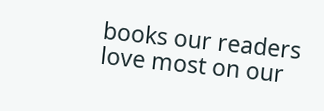books our readers love most on our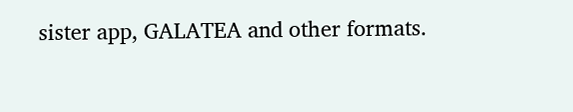sister app, GALATEA and other formats.